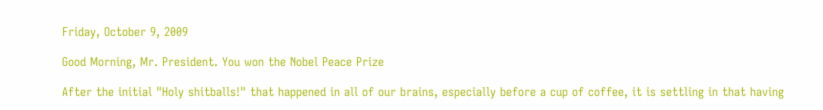Friday, October 9, 2009

Good Morning, Mr. President. You won the Nobel Peace Prize

After the initial "Holy shitballs!" that happened in all of our brains, especially before a cup of coffee, it is settling in that having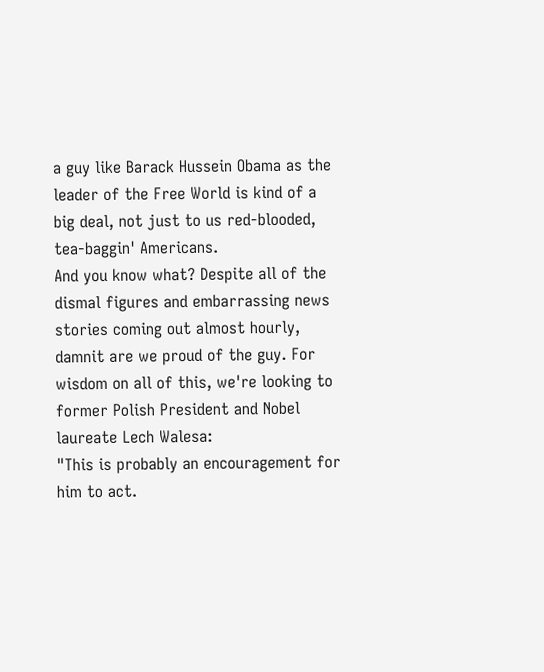a guy like Barack Hussein Obama as the leader of the Free World is kind of a big deal, not just to us red-blooded, tea-baggin' Americans.
And you know what? Despite all of the dismal figures and embarrassing news stories coming out almost hourly, damnit are we proud of the guy. For wisdom on all of this, we're looking to former Polish President and Nobel laureate Lech Walesa:
"This is probably an encouragement for him to act.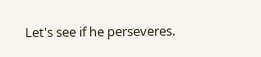Let's see if he perseveres.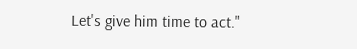Let's give him time to act."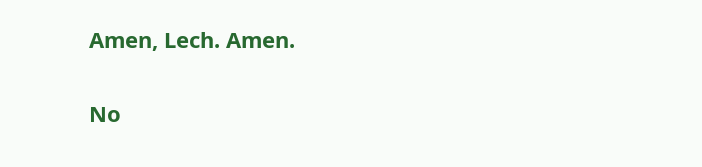Amen, Lech. Amen.

No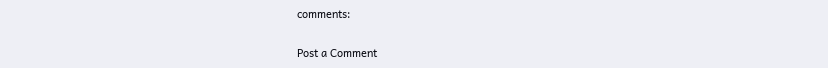comments:

Post a Comment